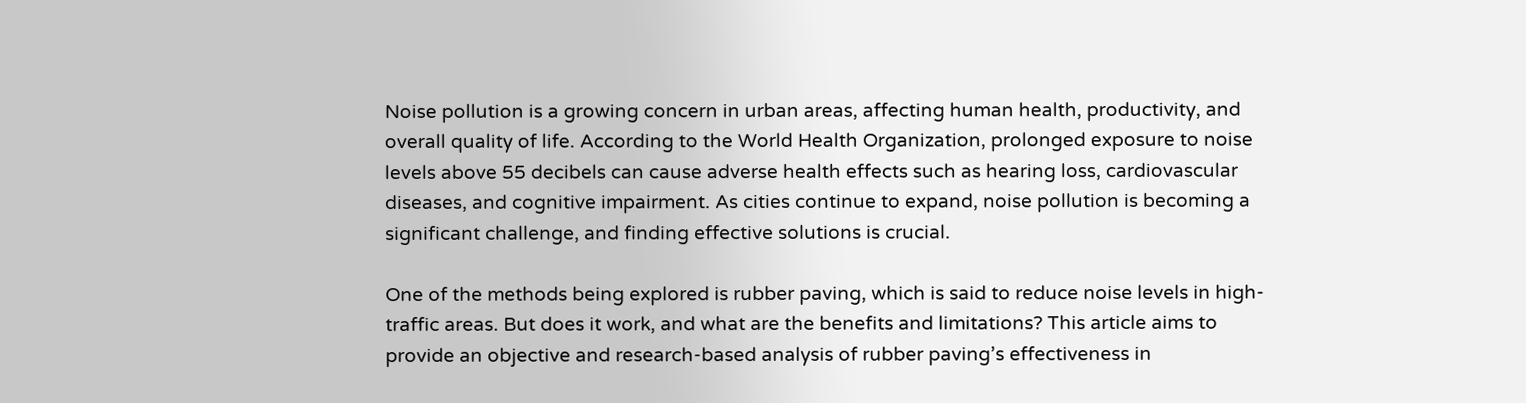Noise pollution is a growing concern in urban areas, affecting human health, productivity, and overall quality of life. According to the World Health Organization, prolonged exposure to noise levels above 55 decibels can cause adverse health effects such as hearing loss, cardiovascular diseases, and cognitive impairment. As cities continue to expand, noise pollution is becoming a significant challenge, and finding effective solutions is crucial.

One of the methods being explored is rubber paving, which is said to reduce noise levels in high-traffic areas. But does it work, and what are the benefits and limitations? This article aims to provide an objective and research-based analysis of rubber paving’s effectiveness in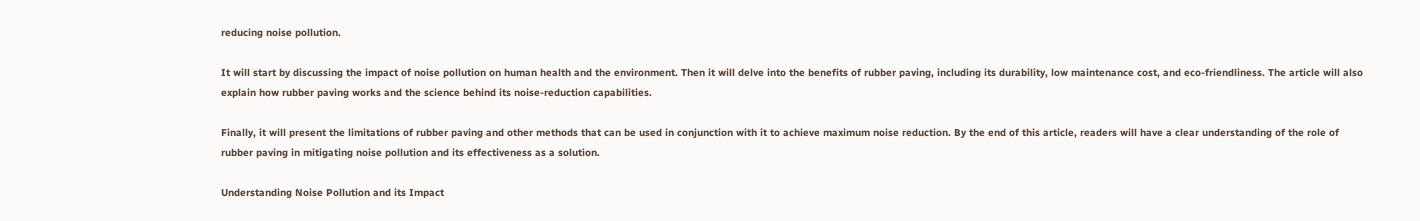reducing noise pollution.

It will start by discussing the impact of noise pollution on human health and the environment. Then it will delve into the benefits of rubber paving, including its durability, low maintenance cost, and eco-friendliness. The article will also explain how rubber paving works and the science behind its noise-reduction capabilities.

Finally, it will present the limitations of rubber paving and other methods that can be used in conjunction with it to achieve maximum noise reduction. By the end of this article, readers will have a clear understanding of the role of rubber paving in mitigating noise pollution and its effectiveness as a solution.

Understanding Noise Pollution and its Impact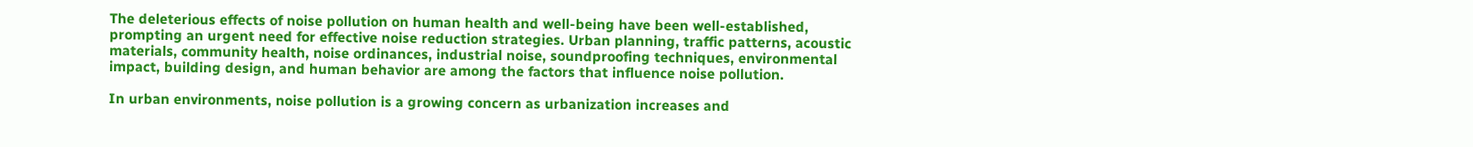The deleterious effects of noise pollution on human health and well-being have been well-established, prompting an urgent need for effective noise reduction strategies. Urban planning, traffic patterns, acoustic materials, community health, noise ordinances, industrial noise, soundproofing techniques, environmental impact, building design, and human behavior are among the factors that influence noise pollution.

In urban environments, noise pollution is a growing concern as urbanization increases and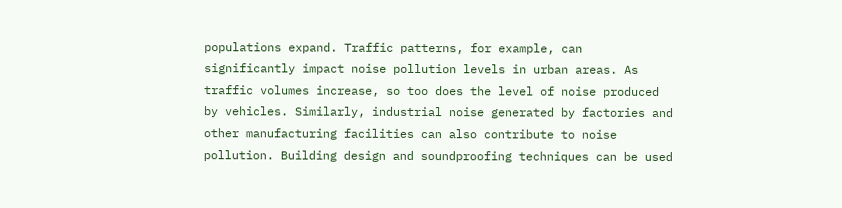populations expand. Traffic patterns, for example, can significantly impact noise pollution levels in urban areas. As traffic volumes increase, so too does the level of noise produced by vehicles. Similarly, industrial noise generated by factories and other manufacturing facilities can also contribute to noise pollution. Building design and soundproofing techniques can be used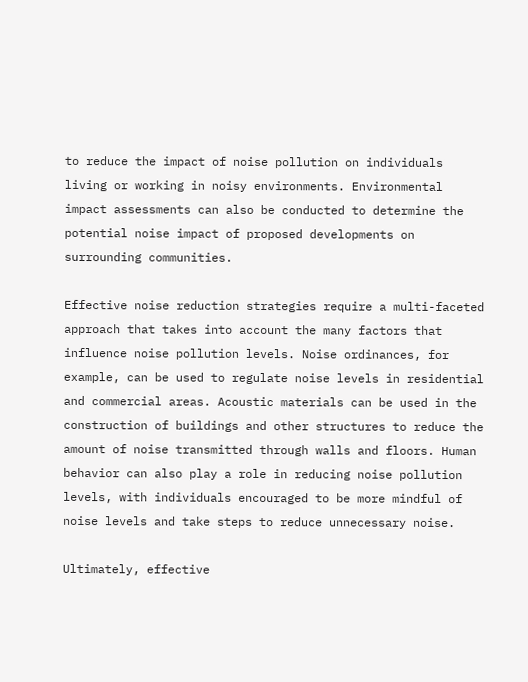to reduce the impact of noise pollution on individuals living or working in noisy environments. Environmental impact assessments can also be conducted to determine the potential noise impact of proposed developments on surrounding communities.

Effective noise reduction strategies require a multi-faceted approach that takes into account the many factors that influence noise pollution levels. Noise ordinances, for example, can be used to regulate noise levels in residential and commercial areas. Acoustic materials can be used in the construction of buildings and other structures to reduce the amount of noise transmitted through walls and floors. Human behavior can also play a role in reducing noise pollution levels, with individuals encouraged to be more mindful of noise levels and take steps to reduce unnecessary noise.

Ultimately, effective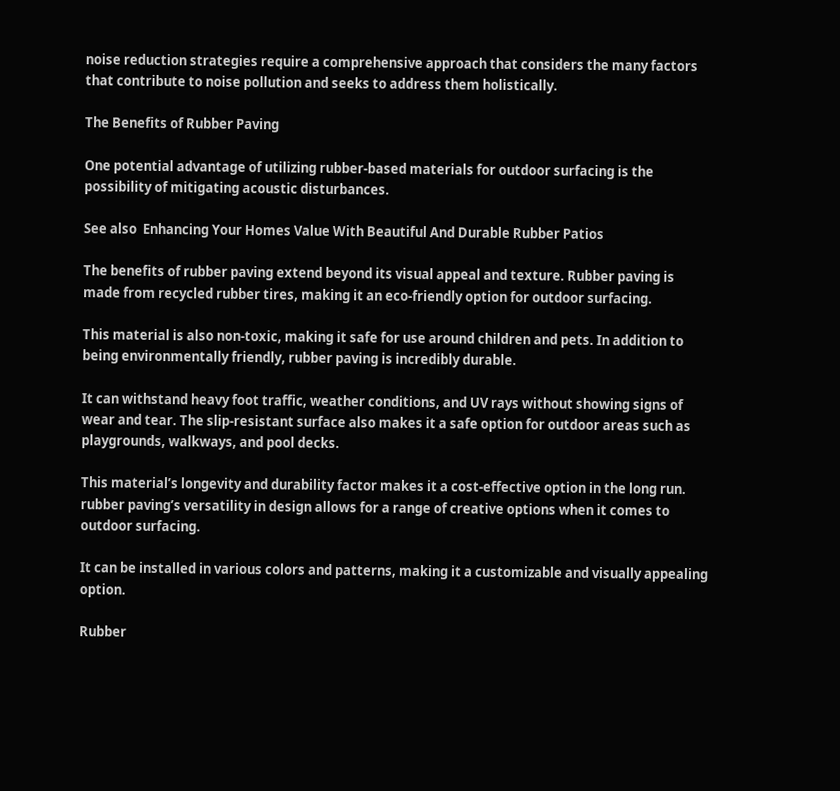noise reduction strategies require a comprehensive approach that considers the many factors that contribute to noise pollution and seeks to address them holistically.

The Benefits of Rubber Paving

One potential advantage of utilizing rubber-based materials for outdoor surfacing is the possibility of mitigating acoustic disturbances.

See also  Enhancing Your Homes Value With Beautiful And Durable Rubber Patios

The benefits of rubber paving extend beyond its visual appeal and texture. Rubber paving is made from recycled rubber tires, making it an eco-friendly option for outdoor surfacing.

This material is also non-toxic, making it safe for use around children and pets. In addition to being environmentally friendly, rubber paving is incredibly durable.

It can withstand heavy foot traffic, weather conditions, and UV rays without showing signs of wear and tear. The slip-resistant surface also makes it a safe option for outdoor areas such as playgrounds, walkways, and pool decks.

This material’s longevity and durability factor makes it a cost-effective option in the long run. rubber paving’s versatility in design allows for a range of creative options when it comes to outdoor surfacing.

It can be installed in various colors and patterns, making it a customizable and visually appealing option.

Rubber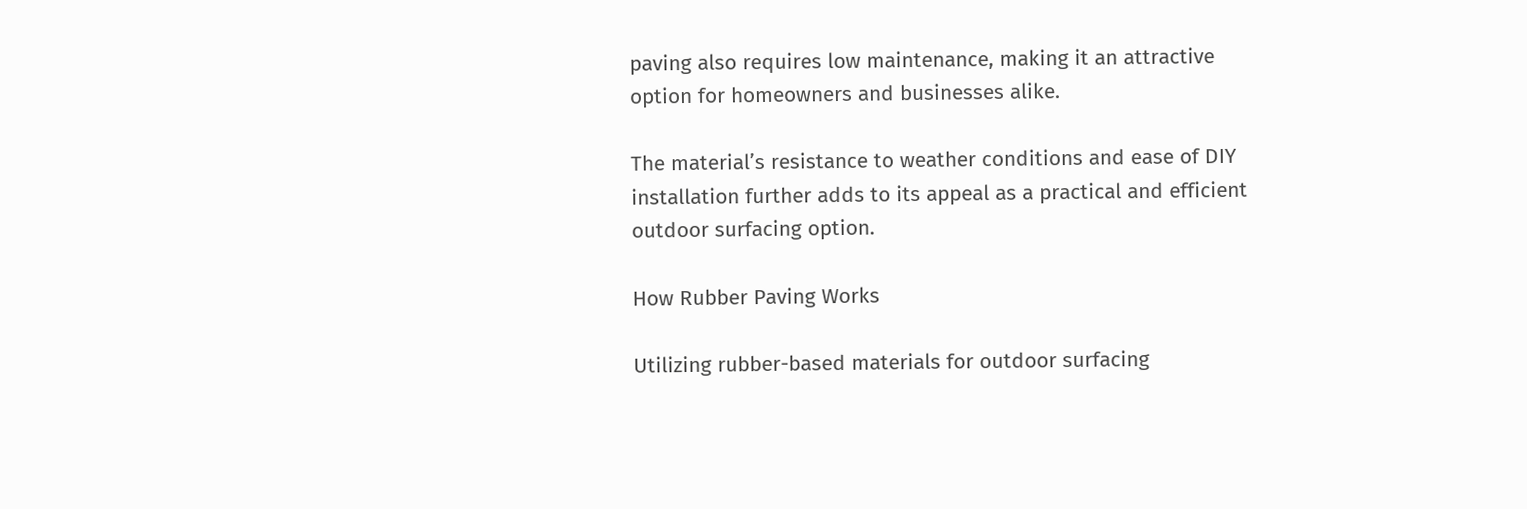paving also requires low maintenance, making it an attractive option for homeowners and businesses alike.

The material’s resistance to weather conditions and ease of DIY installation further adds to its appeal as a practical and efficient outdoor surfacing option.

How Rubber Paving Works

Utilizing rubber-based materials for outdoor surfacing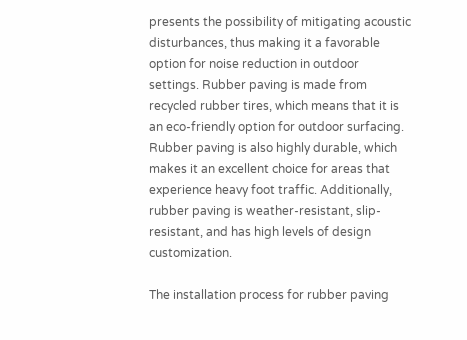presents the possibility of mitigating acoustic disturbances, thus making it a favorable option for noise reduction in outdoor settings. Rubber paving is made from recycled rubber tires, which means that it is an eco-friendly option for outdoor surfacing. Rubber paving is also highly durable, which makes it an excellent choice for areas that experience heavy foot traffic. Additionally, rubber paving is weather-resistant, slip-resistant, and has high levels of design customization.

The installation process for rubber paving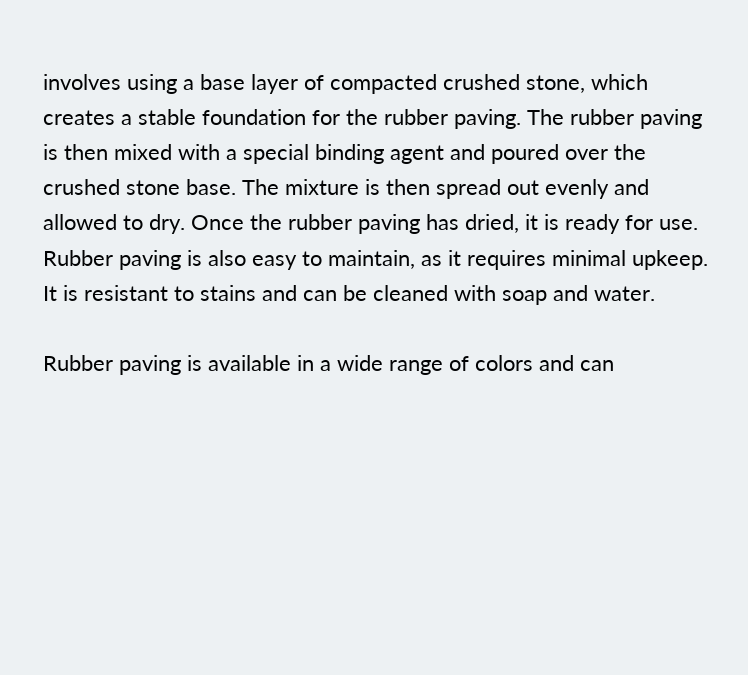involves using a base layer of compacted crushed stone, which creates a stable foundation for the rubber paving. The rubber paving is then mixed with a special binding agent and poured over the crushed stone base. The mixture is then spread out evenly and allowed to dry. Once the rubber paving has dried, it is ready for use. Rubber paving is also easy to maintain, as it requires minimal upkeep. It is resistant to stains and can be cleaned with soap and water.

Rubber paving is available in a wide range of colors and can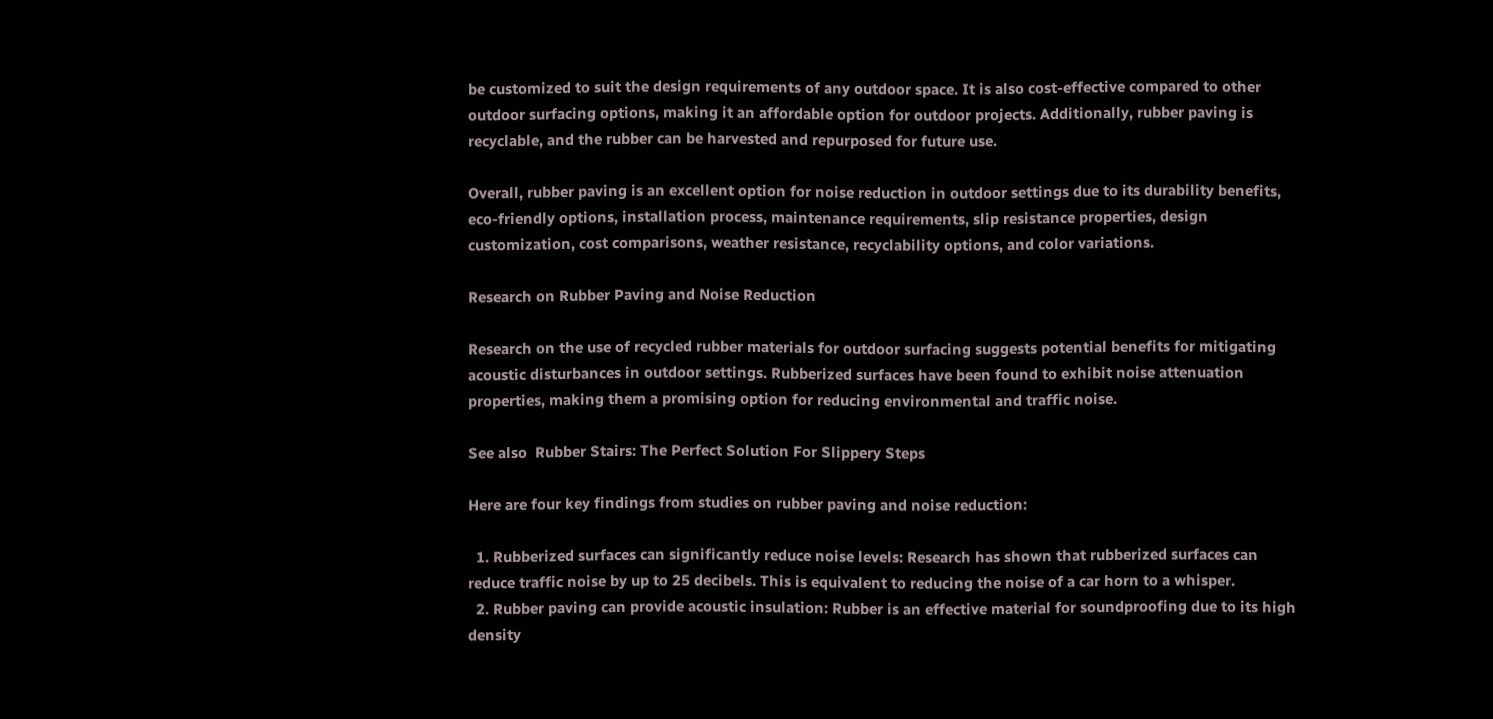be customized to suit the design requirements of any outdoor space. It is also cost-effective compared to other outdoor surfacing options, making it an affordable option for outdoor projects. Additionally, rubber paving is recyclable, and the rubber can be harvested and repurposed for future use.

Overall, rubber paving is an excellent option for noise reduction in outdoor settings due to its durability benefits, eco-friendly options, installation process, maintenance requirements, slip resistance properties, design customization, cost comparisons, weather resistance, recyclability options, and color variations.

Research on Rubber Paving and Noise Reduction

Research on the use of recycled rubber materials for outdoor surfacing suggests potential benefits for mitigating acoustic disturbances in outdoor settings. Rubberized surfaces have been found to exhibit noise attenuation properties, making them a promising option for reducing environmental and traffic noise.

See also  Rubber Stairs: The Perfect Solution For Slippery Steps

Here are four key findings from studies on rubber paving and noise reduction:

  1. Rubberized surfaces can significantly reduce noise levels: Research has shown that rubberized surfaces can reduce traffic noise by up to 25 decibels. This is equivalent to reducing the noise of a car horn to a whisper.
  2. Rubber paving can provide acoustic insulation: Rubber is an effective material for soundproofing due to its high density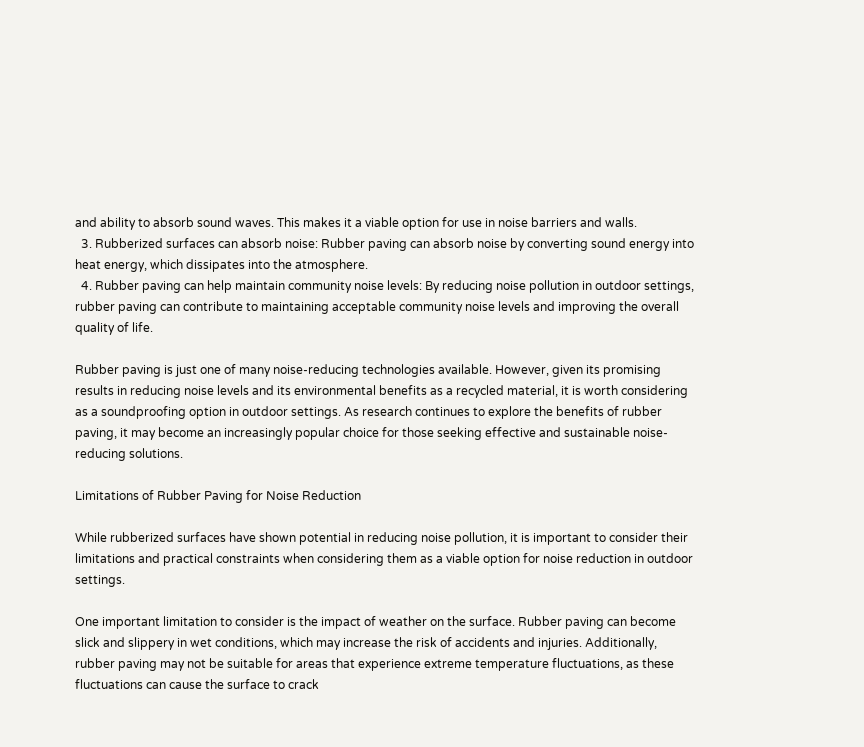and ability to absorb sound waves. This makes it a viable option for use in noise barriers and walls.
  3. Rubberized surfaces can absorb noise: Rubber paving can absorb noise by converting sound energy into heat energy, which dissipates into the atmosphere.
  4. Rubber paving can help maintain community noise levels: By reducing noise pollution in outdoor settings, rubber paving can contribute to maintaining acceptable community noise levels and improving the overall quality of life.

Rubber paving is just one of many noise-reducing technologies available. However, given its promising results in reducing noise levels and its environmental benefits as a recycled material, it is worth considering as a soundproofing option in outdoor settings. As research continues to explore the benefits of rubber paving, it may become an increasingly popular choice for those seeking effective and sustainable noise-reducing solutions.

Limitations of Rubber Paving for Noise Reduction

While rubberized surfaces have shown potential in reducing noise pollution, it is important to consider their limitations and practical constraints when considering them as a viable option for noise reduction in outdoor settings.

One important limitation to consider is the impact of weather on the surface. Rubber paving can become slick and slippery in wet conditions, which may increase the risk of accidents and injuries. Additionally, rubber paving may not be suitable for areas that experience extreme temperature fluctuations, as these fluctuations can cause the surface to crack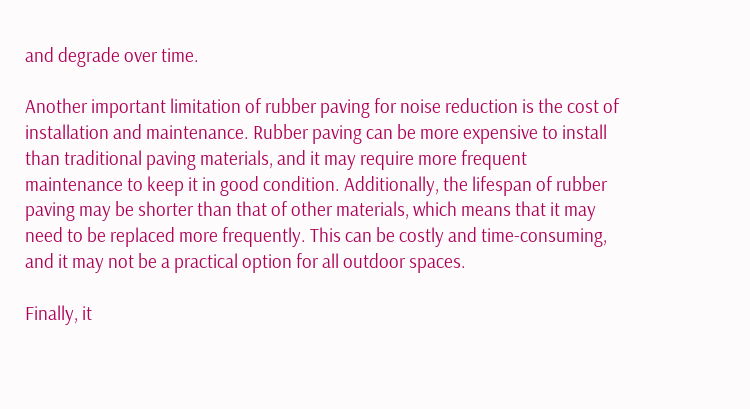and degrade over time.

Another important limitation of rubber paving for noise reduction is the cost of installation and maintenance. Rubber paving can be more expensive to install than traditional paving materials, and it may require more frequent maintenance to keep it in good condition. Additionally, the lifespan of rubber paving may be shorter than that of other materials, which means that it may need to be replaced more frequently. This can be costly and time-consuming, and it may not be a practical option for all outdoor spaces.

Finally, it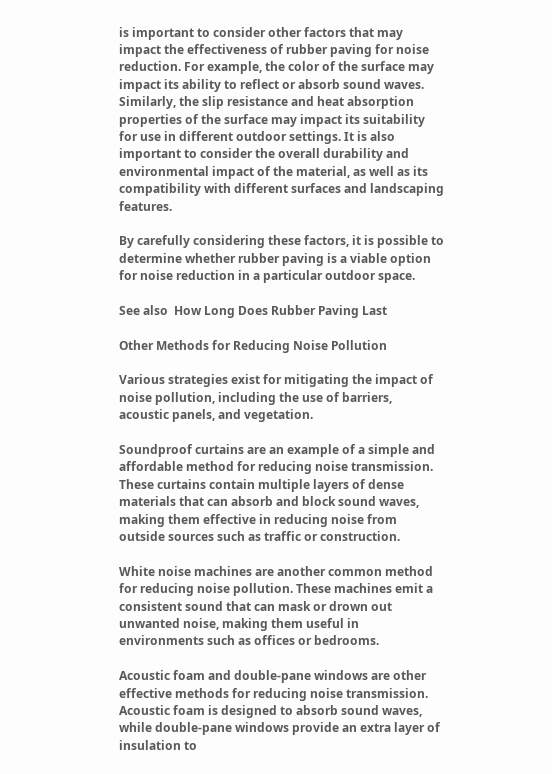is important to consider other factors that may impact the effectiveness of rubber paving for noise reduction. For example, the color of the surface may impact its ability to reflect or absorb sound waves. Similarly, the slip resistance and heat absorption properties of the surface may impact its suitability for use in different outdoor settings. It is also important to consider the overall durability and environmental impact of the material, as well as its compatibility with different surfaces and landscaping features.

By carefully considering these factors, it is possible to determine whether rubber paving is a viable option for noise reduction in a particular outdoor space.

See also  How Long Does Rubber Paving Last

Other Methods for Reducing Noise Pollution

Various strategies exist for mitigating the impact of noise pollution, including the use of barriers, acoustic panels, and vegetation.

Soundproof curtains are an example of a simple and affordable method for reducing noise transmission. These curtains contain multiple layers of dense materials that can absorb and block sound waves, making them effective in reducing noise from outside sources such as traffic or construction.

White noise machines are another common method for reducing noise pollution. These machines emit a consistent sound that can mask or drown out unwanted noise, making them useful in environments such as offices or bedrooms.

Acoustic foam and double-pane windows are other effective methods for reducing noise transmission. Acoustic foam is designed to absorb sound waves, while double-pane windows provide an extra layer of insulation to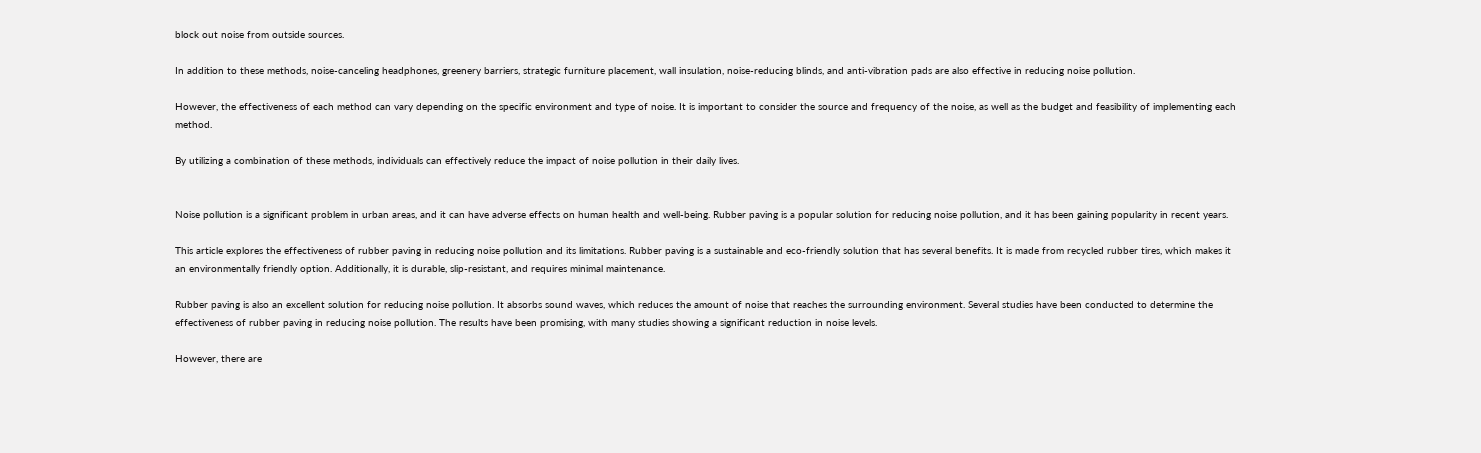block out noise from outside sources.

In addition to these methods, noise-canceling headphones, greenery barriers, strategic furniture placement, wall insulation, noise-reducing blinds, and anti-vibration pads are also effective in reducing noise pollution.

However, the effectiveness of each method can vary depending on the specific environment and type of noise. It is important to consider the source and frequency of the noise, as well as the budget and feasibility of implementing each method.

By utilizing a combination of these methods, individuals can effectively reduce the impact of noise pollution in their daily lives.


Noise pollution is a significant problem in urban areas, and it can have adverse effects on human health and well-being. Rubber paving is a popular solution for reducing noise pollution, and it has been gaining popularity in recent years.

This article explores the effectiveness of rubber paving in reducing noise pollution and its limitations. Rubber paving is a sustainable and eco-friendly solution that has several benefits. It is made from recycled rubber tires, which makes it an environmentally friendly option. Additionally, it is durable, slip-resistant, and requires minimal maintenance.

Rubber paving is also an excellent solution for reducing noise pollution. It absorbs sound waves, which reduces the amount of noise that reaches the surrounding environment. Several studies have been conducted to determine the effectiveness of rubber paving in reducing noise pollution. The results have been promising, with many studies showing a significant reduction in noise levels.

However, there are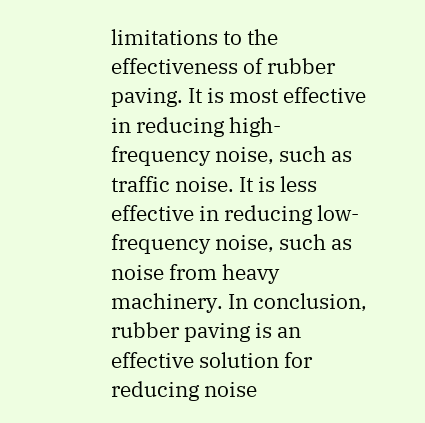limitations to the effectiveness of rubber paving. It is most effective in reducing high-frequency noise, such as traffic noise. It is less effective in reducing low-frequency noise, such as noise from heavy machinery. In conclusion, rubber paving is an effective solution for reducing noise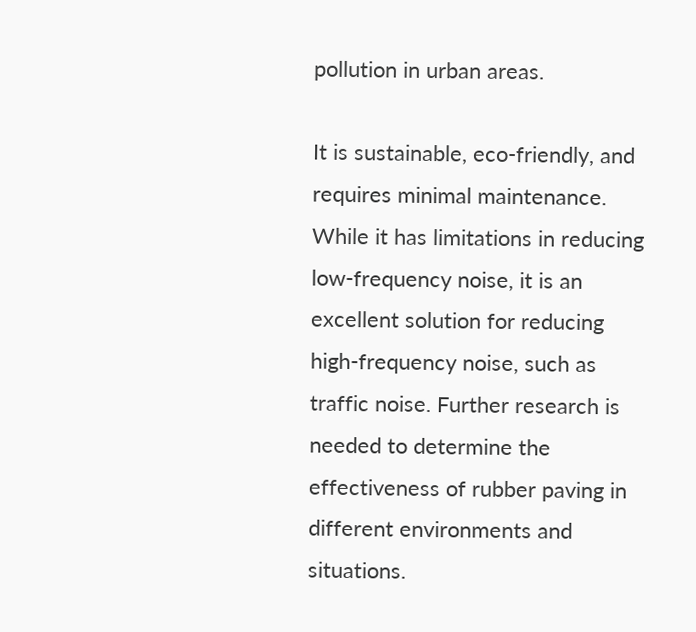pollution in urban areas.

It is sustainable, eco-friendly, and requires minimal maintenance. While it has limitations in reducing low-frequency noise, it is an excellent solution for reducing high-frequency noise, such as traffic noise. Further research is needed to determine the effectiveness of rubber paving in different environments and situations.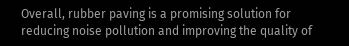Overall, rubber paving is a promising solution for reducing noise pollution and improving the quality of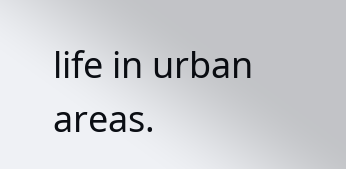life in urban areas.